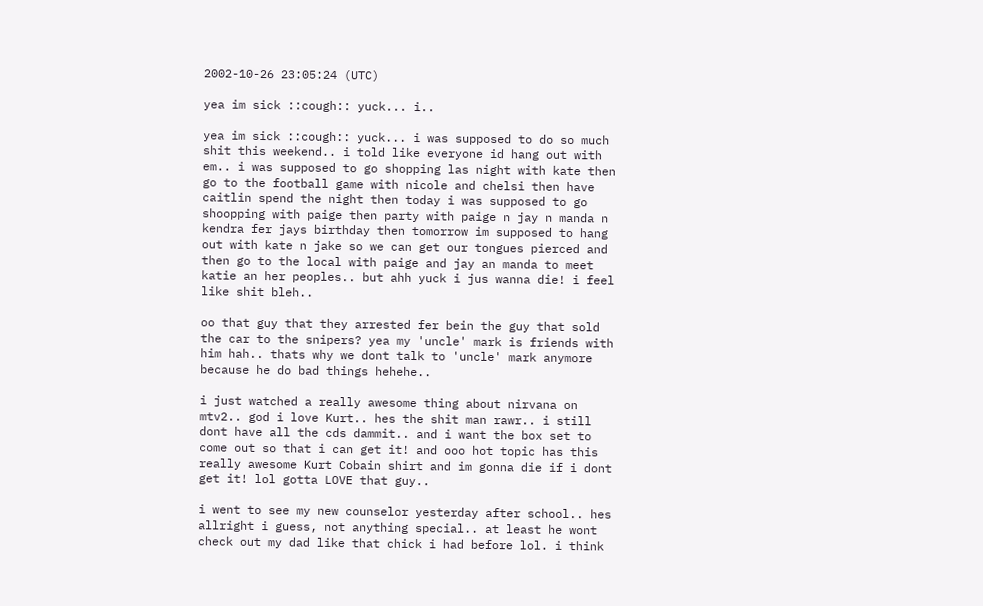2002-10-26 23:05:24 (UTC)

yea im sick ::cough:: yuck... i..

yea im sick ::cough:: yuck... i was supposed to do so much
shit this weekend.. i told like everyone id hang out with
em.. i was supposed to go shopping las night with kate then
go to the football game with nicole and chelsi then have
caitlin spend the night then today i was supposed to go
shoopping with paige then party with paige n jay n manda n
kendra fer jays birthday then tomorrow im supposed to hang
out with kate n jake so we can get our tongues pierced and
then go to the local with paige and jay an manda to meet
katie an her peoples.. but ahh yuck i jus wanna die! i feel
like shit bleh..

oo that guy that they arrested fer bein the guy that sold
the car to the snipers? yea my 'uncle' mark is friends with
him hah.. thats why we dont talk to 'uncle' mark anymore
because he do bad things hehehe..

i just watched a really awesome thing about nirvana on
mtv2.. god i love Kurt.. hes the shit man rawr.. i still
dont have all the cds dammit.. and i want the box set to
come out so that i can get it! and ooo hot topic has this
really awesome Kurt Cobain shirt and im gonna die if i dont
get it! lol gotta LOVE that guy..

i went to see my new counselor yesterday after school.. hes
allright i guess, not anything special.. at least he wont
check out my dad like that chick i had before lol. i think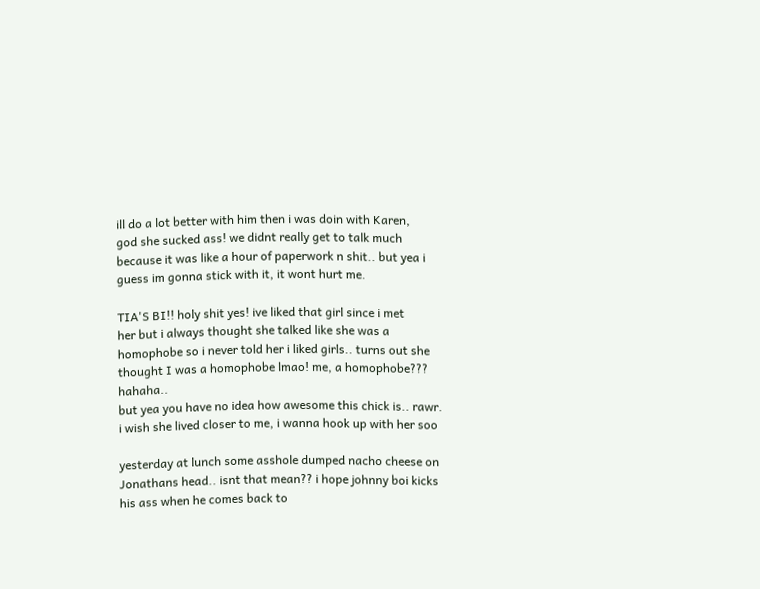ill do a lot better with him then i was doin with Karen,
god she sucked ass! we didnt really get to talk much
because it was like a hour of paperwork n shit.. but yea i
guess im gonna stick with it, it wont hurt me.

TIA'S BI!! holy shit yes! ive liked that girl since i met
her but i always thought she talked like she was a
homophobe so i never told her i liked girls.. turns out she
thought I was a homophobe lmao! me, a homophobe??? hahaha..
but yea you have no idea how awesome this chick is.. rawr.
i wish she lived closer to me, i wanna hook up with her soo

yesterday at lunch some asshole dumped nacho cheese on
Jonathans head.. isnt that mean?? i hope johnny boi kicks
his ass when he comes back to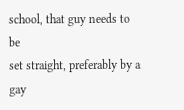school, that guy needs to be
set straight, preferably by a gay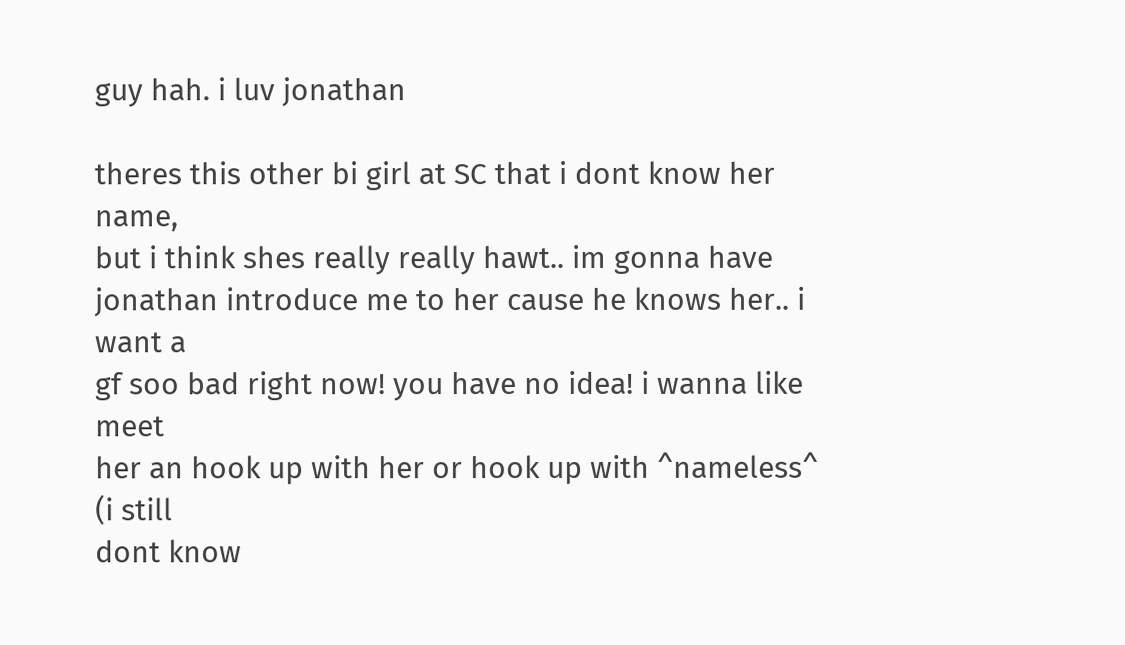guy hah. i luv jonathan

theres this other bi girl at SC that i dont know her name,
but i think shes really really hawt.. im gonna have
jonathan introduce me to her cause he knows her.. i want a
gf soo bad right now! you have no idea! i wanna like meet
her an hook up with her or hook up with ^nameless^ (i still
dont know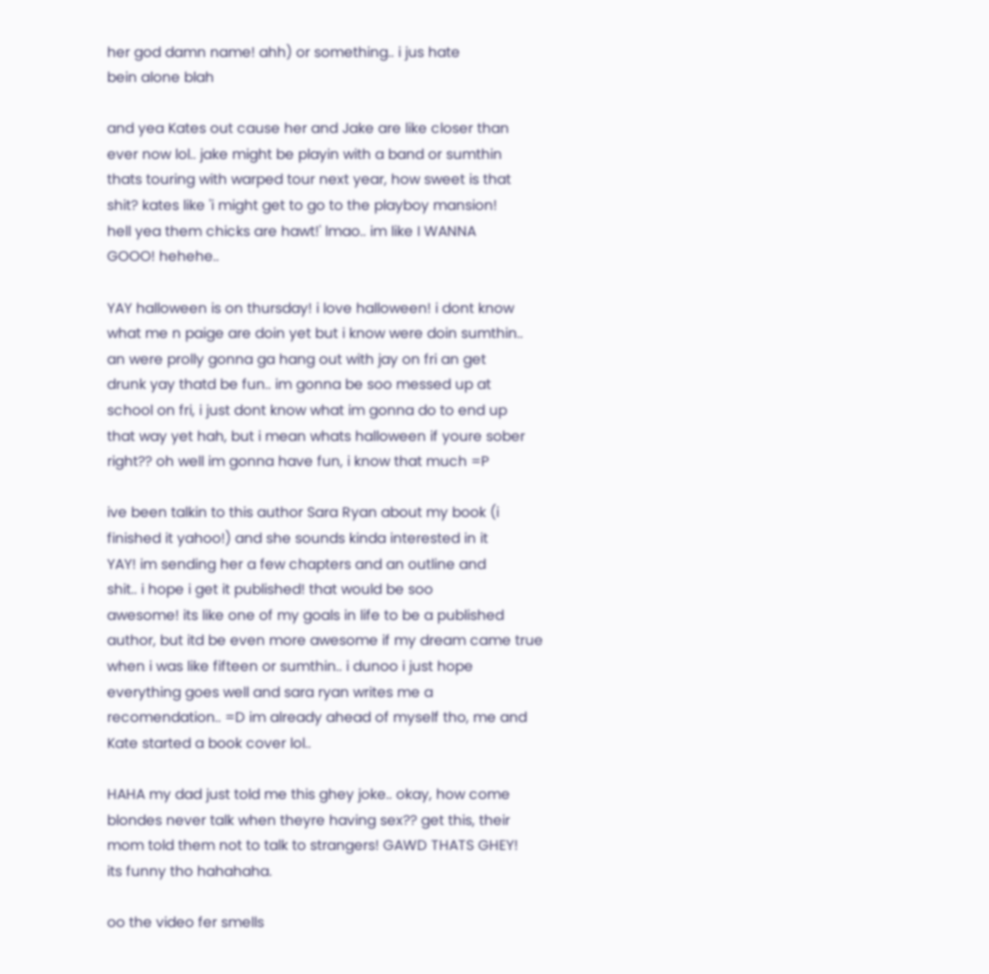her god damn name! ahh) or something.. i jus hate
bein alone blah

and yea Kates out cause her and Jake are like closer than
ever now lol.. jake might be playin with a band or sumthin
thats touring with warped tour next year, how sweet is that
shit? kates like 'i might get to go to the playboy mansion!
hell yea them chicks are hawt!' lmao.. im like I WANNA
GOOO! hehehe..

YAY halloween is on thursday! i love halloween! i dont know
what me n paige are doin yet but i know were doin sumthin..
an were prolly gonna ga hang out with jay on fri an get
drunk yay thatd be fun.. im gonna be soo messed up at
school on fri, i just dont know what im gonna do to end up
that way yet hah, but i mean whats halloween if youre sober
right?? oh well im gonna have fun, i know that much =P

ive been talkin to this author Sara Ryan about my book (i
finished it yahoo!) and she sounds kinda interested in it
YAY! im sending her a few chapters and an outline and
shit.. i hope i get it published! that would be soo
awesome! its like one of my goals in life to be a published
author, but itd be even more awesome if my dream came true
when i was like fifteen or sumthin.. i dunoo i just hope
everything goes well and sara ryan writes me a
recomendation.. =D im already ahead of myself tho, me and
Kate started a book cover lol..

HAHA my dad just told me this ghey joke.. okay, how come
blondes never talk when theyre having sex?? get this, their
mom told them not to talk to strangers! GAWD THATS GHEY!
its funny tho hahahaha.

oo the video fer smells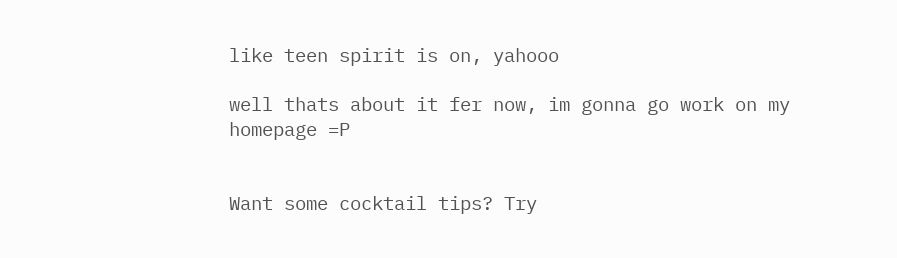like teen spirit is on, yahooo

well thats about it fer now, im gonna go work on my
homepage =P


Want some cocktail tips? Try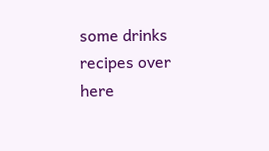some drinks recipes over here